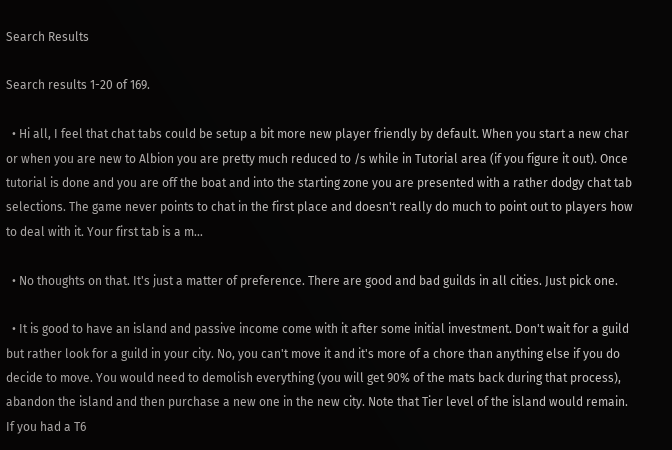Search Results

Search results 1-20 of 169.

  • Hi all, I feel that chat tabs could be setup a bit more new player friendly by default. When you start a new char or when you are new to Albion you are pretty much reduced to /s while in Tutorial area (if you figure it out). Once tutorial is done and you are off the boat and into the starting zone you are presented with a rather dodgy chat tab selections. The game never points to chat in the first place and doesn't really do much to point out to players how to deal with it. Your first tab is a m…

  • No thoughts on that. It's just a matter of preference. There are good and bad guilds in all cities. Just pick one.

  • It is good to have an island and passive income come with it after some initial investment. Don't wait for a guild but rather look for a guild in your city. No, you can't move it and it's more of a chore than anything else if you do decide to move. You would need to demolish everything (you will get 90% of the mats back during that process), abandon the island and then purchase a new one in the new city. Note that Tier level of the island would remain. If you had a T6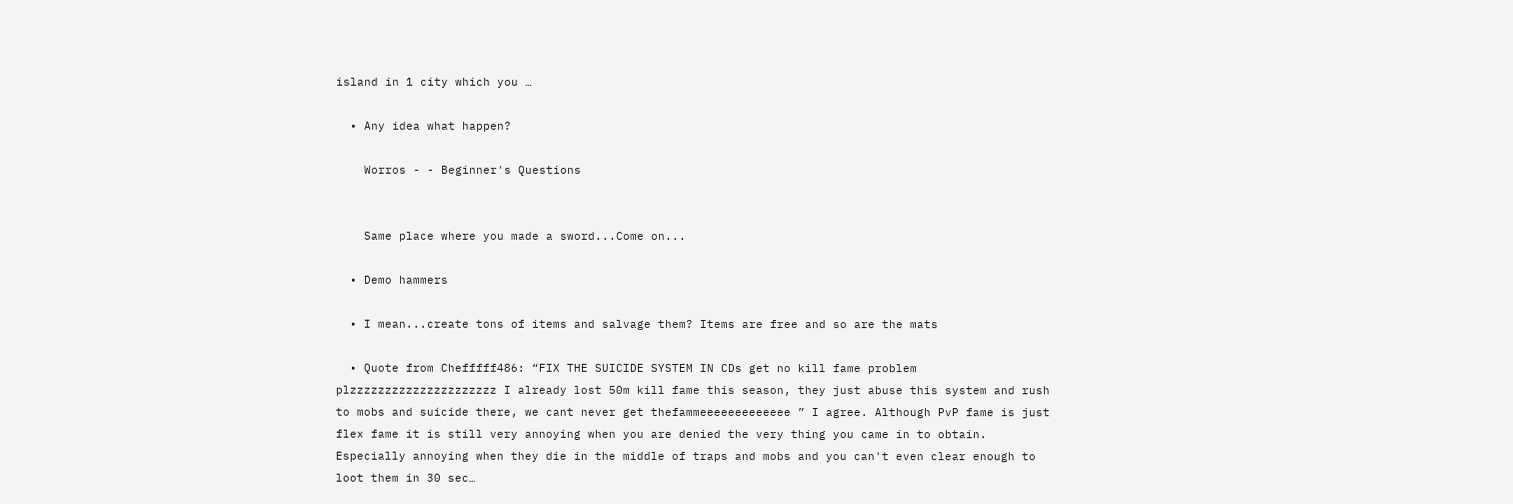island in 1 city which you …

  • Any idea what happen?

    Worros - - Beginner's Questions


    Same place where you made a sword...Come on...

  • Demo hammers

  • I mean...create tons of items and salvage them? Items are free and so are the mats

  • Quote from Chefffff486: “FIX THE SUICIDE SYSTEM IN CDs get no kill fame problem plzzzzzzzzzzzzzzzzzzzzz I already lost 50m kill fame this season, they just abuse this system and rush to mobs and suicide there, we cant never get thefammeeeeeeeeeeeee ” I agree. Although PvP fame is just flex fame it is still very annoying when you are denied the very thing you came in to obtain. Especially annoying when they die in the middle of traps and mobs and you can't even clear enough to loot them in 30 sec…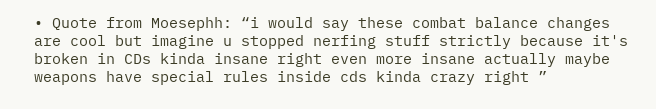• Quote from Moesephh: “i would say these combat balance changes are cool but imagine u stopped nerfing stuff strictly because it's broken in CDs kinda insane right even more insane actually maybe weapons have special rules inside cds kinda crazy right ”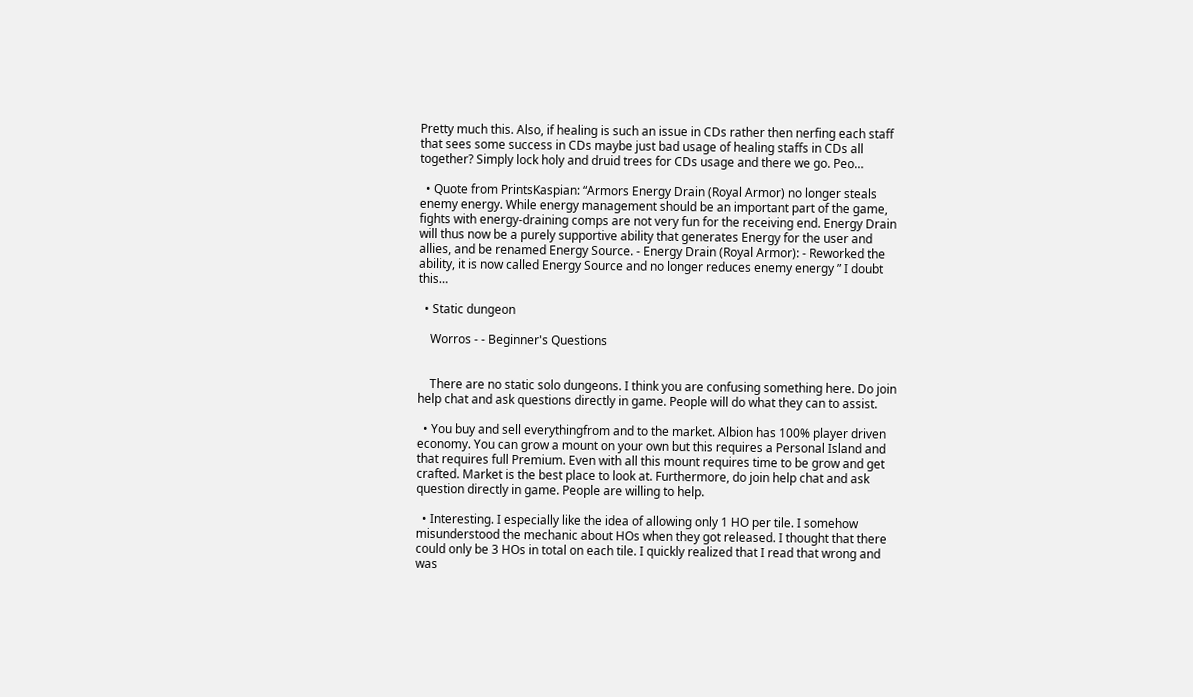Pretty much this. Also, if healing is such an issue in CDs rather then nerfing each staff that sees some success in CDs maybe just bad usage of healing staffs in CDs all together? Simply lock holy and druid trees for CDs usage and there we go. Peo…

  • Quote from PrintsKaspian: “Armors Energy Drain (Royal Armor) no longer steals enemy energy. While energy management should be an important part of the game, fights with energy-draining comps are not very fun for the receiving end. Energy Drain will thus now be a purely supportive ability that generates Energy for the user and allies, and be renamed Energy Source. - Energy Drain (Royal Armor): - Reworked the ability, it is now called Energy Source and no longer reduces enemy energy ” I doubt this…

  • Static dungeon

    Worros - - Beginner's Questions


    There are no static solo dungeons. I think you are confusing something here. Do join help chat and ask questions directly in game. People will do what they can to assist.

  • You buy and sell everythingfrom and to the market. Albion has 100% player driven economy. You can grow a mount on your own but this requires a Personal Island and that requires full Premium. Even with all this mount requires time to be grow and get crafted. Market is the best place to look at. Furthermore, do join help chat and ask question directly in game. People are willing to help.

  • Interesting. I especially like the idea of allowing only 1 HO per tile. I somehow misunderstood the mechanic about HOs when they got released. I thought that there could only be 3 HOs in total on each tile. I quickly realized that I read that wrong and was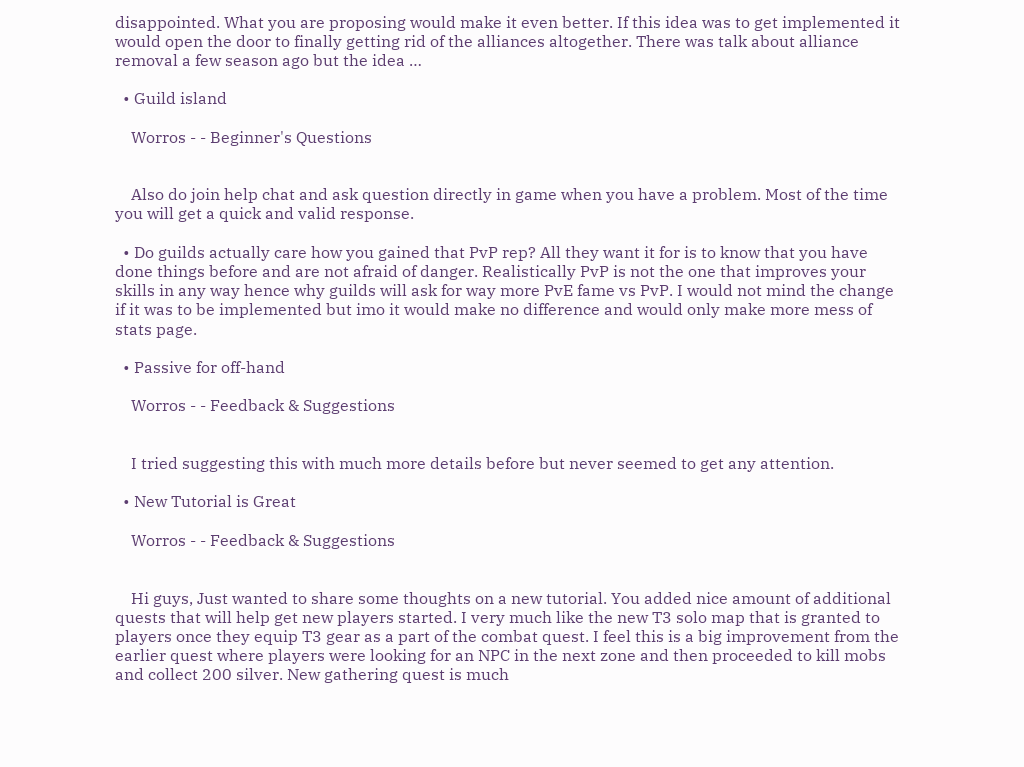disappointed. What you are proposing would make it even better. If this idea was to get implemented it would open the door to finally getting rid of the alliances altogether. There was talk about alliance removal a few season ago but the idea …

  • Guild island

    Worros - - Beginner's Questions


    Also do join help chat and ask question directly in game when you have a problem. Most of the time you will get a quick and valid response.

  • Do guilds actually care how you gained that PvP rep? All they want it for is to know that you have done things before and are not afraid of danger. Realistically PvP is not the one that improves your skills in any way hence why guilds will ask for way more PvE fame vs PvP. I would not mind the change if it was to be implemented but imo it would make no difference and would only make more mess of stats page.

  • Passive for off-hand

    Worros - - Feedback & Suggestions


    I tried suggesting this with much more details before but never seemed to get any attention.

  • New Tutorial is Great

    Worros - - Feedback & Suggestions


    Hi guys, Just wanted to share some thoughts on a new tutorial. You added nice amount of additional quests that will help get new players started. I very much like the new T3 solo map that is granted to players once they equip T3 gear as a part of the combat quest. I feel this is a big improvement from the earlier quest where players were looking for an NPC in the next zone and then proceeded to kill mobs and collect 200 silver. New gathering quest is much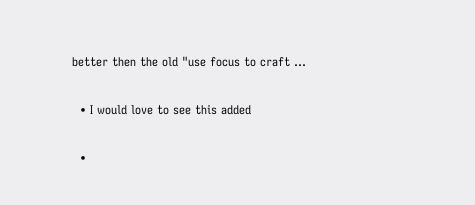better then the old "use focus to craft …

  • I would love to see this added

  •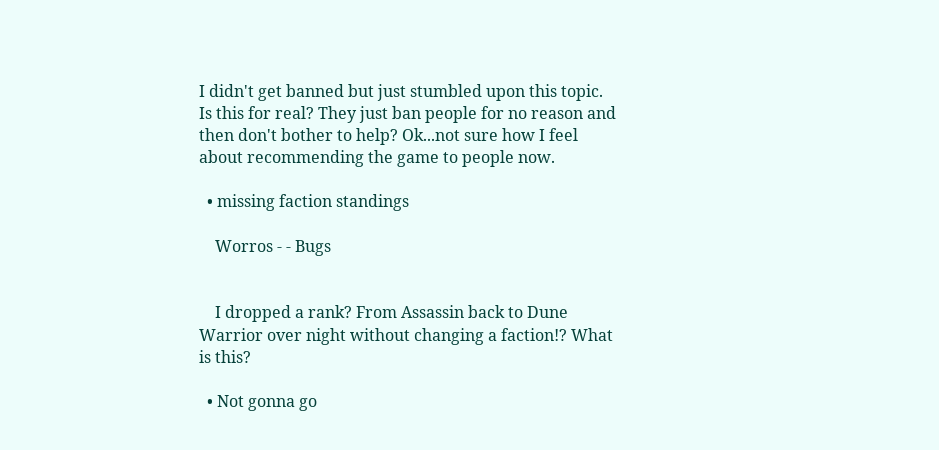I didn't get banned but just stumbled upon this topic. Is this for real? They just ban people for no reason and then don't bother to help? Ok...not sure how I feel about recommending the game to people now.

  • missing faction standings

    Worros - - Bugs


    I dropped a rank? From Assassin back to Dune Warrior over night without changing a faction!? What is this?

  • Not gonna go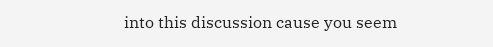into this discussion cause you seem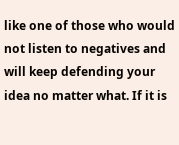like one of those who would not listen to negatives and will keep defending your idea no matter what. If it is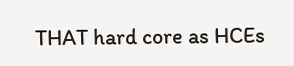THAT hard core as HCEs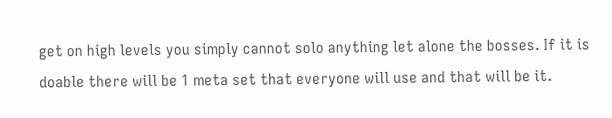get on high levels you simply cannot solo anything let alone the bosses. If it is doable there will be 1 meta set that everyone will use and that will be it.